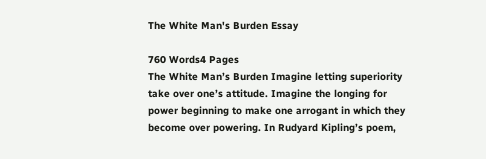The White Man's Burden Essay

760 Words4 Pages
The White Man’s Burden Imagine letting superiority take over one’s attitude. Imagine the longing for power beginning to make one arrogant in which they become over powering. In Rudyard Kipling’s poem,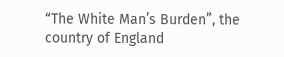“The White Man’s Burden”, the country of England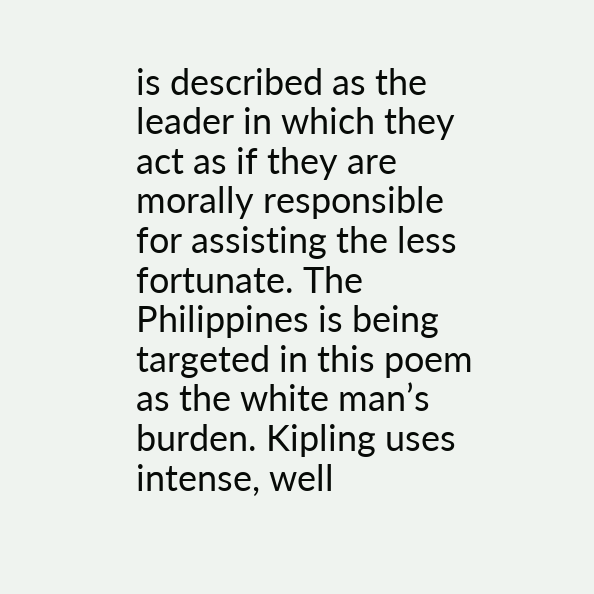is described as the leader in which they act as if they are morally responsible for assisting the less fortunate. The Philippines is being targeted in this poem as the white man’s burden. Kipling uses intense, well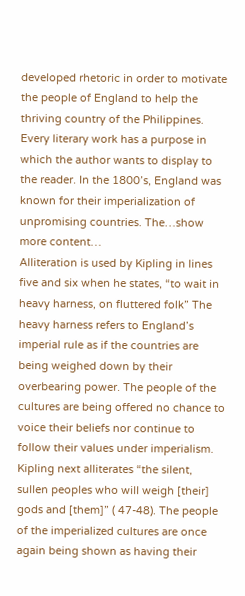developed rhetoric in order to motivate the people of England to help the thriving country of the Philippines. Every literary work has a purpose in which the author wants to display to the reader. In the 1800’s, England was known for their imperialization of unpromising countries. The…show more content…
Alliteration is used by Kipling in lines five and six when he states, “to wait in heavy harness, on fluttered folk” The heavy harness refers to England’s imperial rule as if the countries are being weighed down by their overbearing power. The people of the cultures are being offered no chance to voice their beliefs nor continue to follow their values under imperialism. Kipling next alliterates “the silent, sullen peoples who will weigh [their] gods and [them]” ( 47-48). The people of the imperialized cultures are once again being shown as having their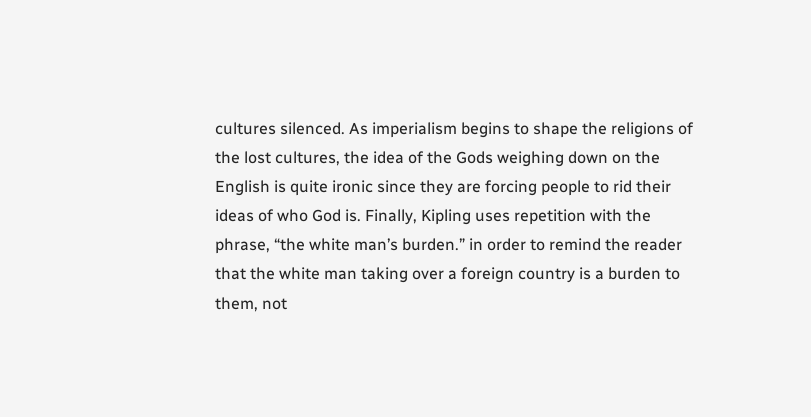cultures silenced. As imperialism begins to shape the religions of the lost cultures, the idea of the Gods weighing down on the English is quite ironic since they are forcing people to rid their ideas of who God is. Finally, Kipling uses repetition with the phrase, “the white man’s burden.” in order to remind the reader that the white man taking over a foreign country is a burden to them, not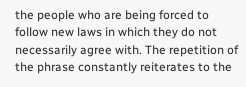the people who are being forced to follow new laws in which they do not necessarily agree with. The repetition of the phrase constantly reiterates to the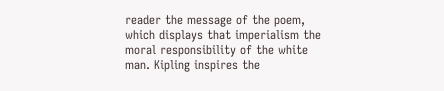reader the message of the poem, which displays that imperialism the moral responsibility of the white man. Kipling inspires the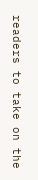readers to take on the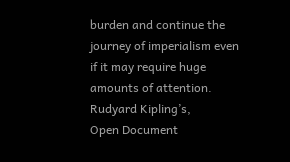burden and continue the journey of imperialism even if it may require huge amounts of attention. Rudyard Kipling’s,
Open Document